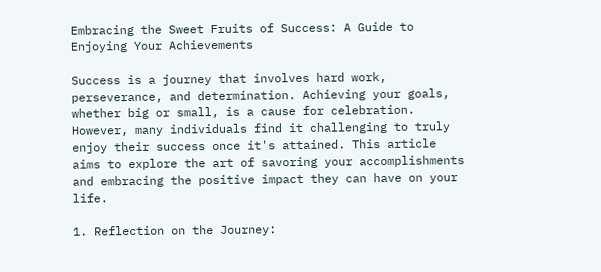Embracing the Sweet Fruits of Success: A Guide to Enjoying Your Achievements

Success is a journey that involves hard work, perseverance, and determination. Achieving your goals, whether big or small, is a cause for celebration. However, many individuals find it challenging to truly enjoy their success once it's attained. This article aims to explore the art of savoring your accomplishments and embracing the positive impact they can have on your life.

1. Reflection on the Journey: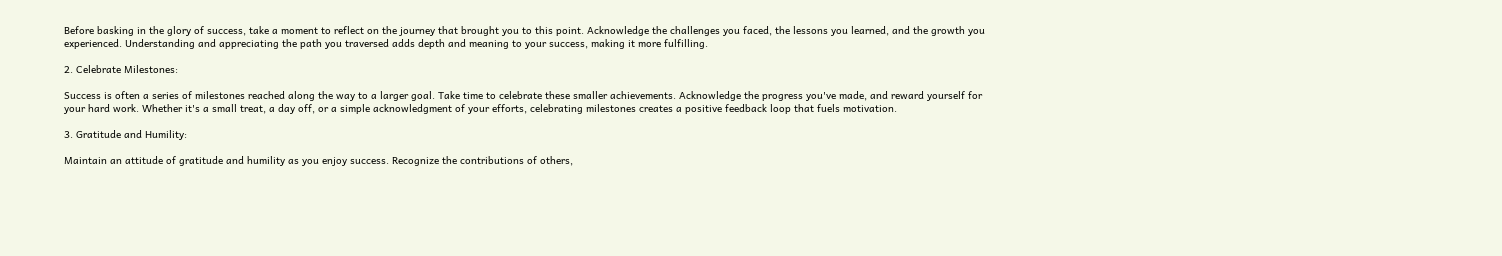Before basking in the glory of success, take a moment to reflect on the journey that brought you to this point. Acknowledge the challenges you faced, the lessons you learned, and the growth you experienced. Understanding and appreciating the path you traversed adds depth and meaning to your success, making it more fulfilling.

2. Celebrate Milestones:

Success is often a series of milestones reached along the way to a larger goal. Take time to celebrate these smaller achievements. Acknowledge the progress you've made, and reward yourself for your hard work. Whether it's a small treat, a day off, or a simple acknowledgment of your efforts, celebrating milestones creates a positive feedback loop that fuels motivation.

3. Gratitude and Humility:

Maintain an attitude of gratitude and humility as you enjoy success. Recognize the contributions of others,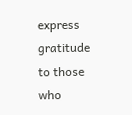express gratitude to those who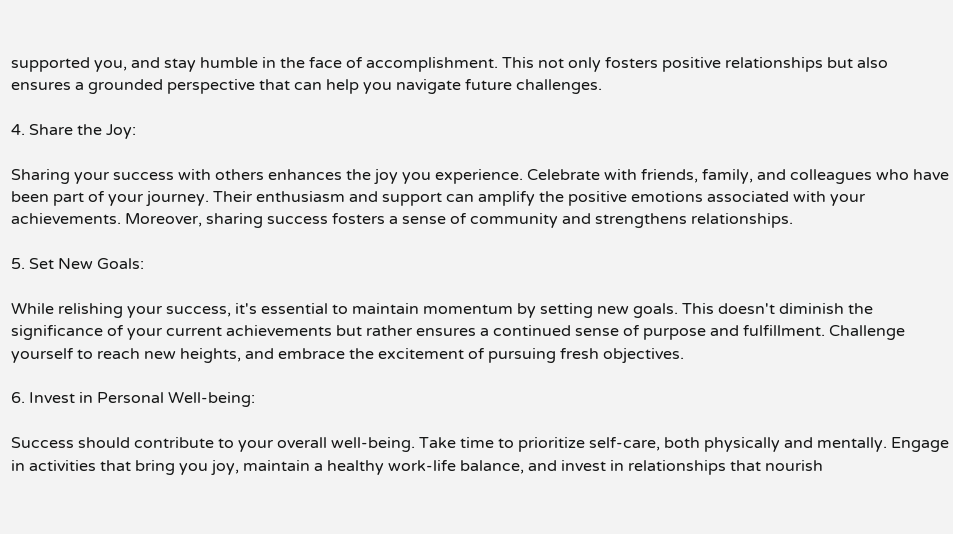supported you, and stay humble in the face of accomplishment. This not only fosters positive relationships but also ensures a grounded perspective that can help you navigate future challenges.

4. Share the Joy:

Sharing your success with others enhances the joy you experience. Celebrate with friends, family, and colleagues who have been part of your journey. Their enthusiasm and support can amplify the positive emotions associated with your achievements. Moreover, sharing success fosters a sense of community and strengthens relationships.

5. Set New Goals:

While relishing your success, it's essential to maintain momentum by setting new goals. This doesn't diminish the significance of your current achievements but rather ensures a continued sense of purpose and fulfillment. Challenge yourself to reach new heights, and embrace the excitement of pursuing fresh objectives.

6. Invest in Personal Well-being:

Success should contribute to your overall well-being. Take time to prioritize self-care, both physically and mentally. Engage in activities that bring you joy, maintain a healthy work-life balance, and invest in relationships that nourish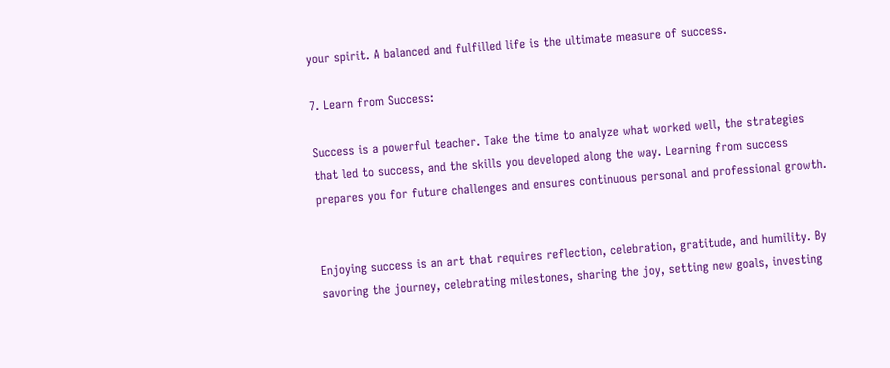your spirit. A balanced and fulfilled life is the ultimate measure of success.

7. Learn from Success:

Success is a powerful teacher. Take the time to analyze what worked well, the strategies that led to success, and the skills you developed along the way. Learning from success prepares you for future challenges and ensures continuous personal and professional growth.


Enjoying success is an art that requires reflection, celebration, gratitude, and humility. By savoring the journey, celebrating milestones, sharing the joy, setting new goals, investing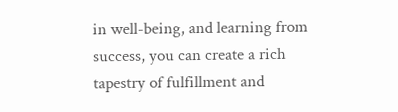in well-being, and learning from success, you can create a rich tapestry of fulfillment and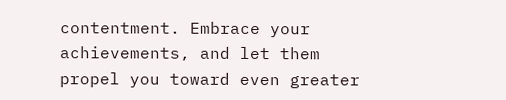contentment. Embrace your achievements, and let them propel you toward even greater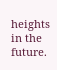heights in the future.